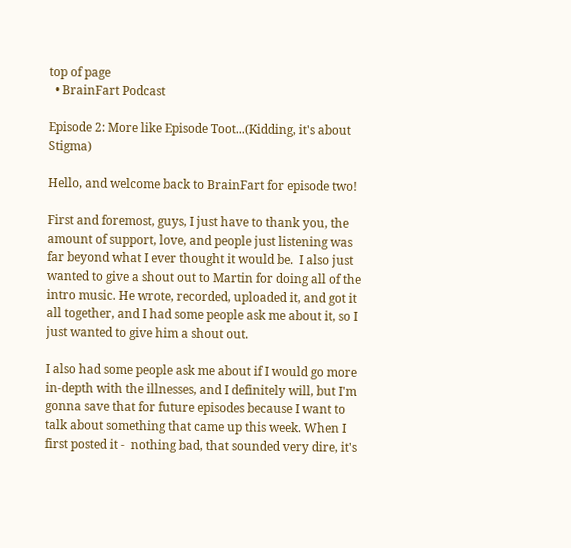top of page
  • BrainFart Podcast

Episode 2: More like Episode Toot...(Kidding, it's about Stigma)

Hello, and welcome back to BrainFart for episode two!

First and foremost, guys, I just have to thank you, the amount of support, love, and people just listening was far beyond what I ever thought it would be.  I also just wanted to give a shout out to Martin for doing all of the intro music. He wrote, recorded, uploaded it, and got it all together, and I had some people ask me about it, so I just wanted to give him a shout out.

I also had some people ask me about if I would go more in-depth with the illnesses, and I definitely will, but I'm gonna save that for future episodes because I want to talk about something that came up this week. When I first posted it -  nothing bad, that sounded very dire, it's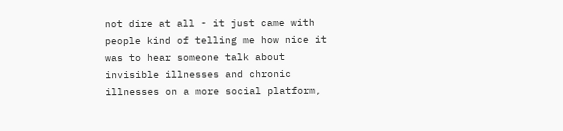not dire at all - it just came with people kind of telling me how nice it was to hear someone talk about invisible illnesses and chronic illnesses on a more social platform,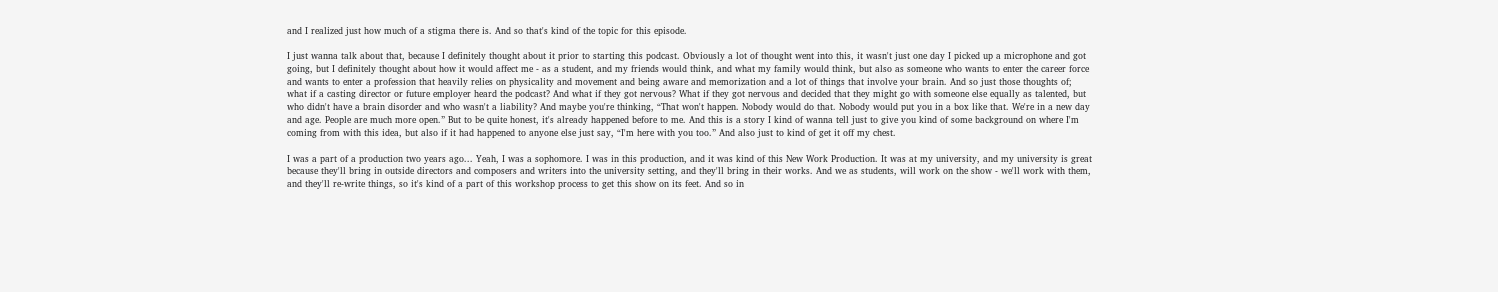and I realized just how much of a stigma there is. And so that's kind of the topic for this episode.

I just wanna talk about that, because I definitely thought about it prior to starting this podcast. Obviously a lot of thought went into this, it wasn't just one day I picked up a microphone and got going, but I definitely thought about how it would affect me - as a student, and my friends would think, and what my family would think, but also as someone who wants to enter the career force and wants to enter a profession that heavily relies on physicality and movement and being aware and memorization and a lot of things that involve your brain. And so just those thoughts of; what if a casting director or future employer heard the podcast? And what if they got nervous? What if they got nervous and decided that they might go with someone else equally as talented, but who didn't have a brain disorder and who wasn't a liability? And maybe you're thinking, “That won't happen. Nobody would do that. Nobody would put you in a box like that. We're in a new day and age. People are much more open.” But to be quite honest, it's already happened before to me. And this is a story I kind of wanna tell just to give you kind of some background on where I'm coming from with this idea, but also if it had happened to anyone else just say, “I'm here with you too.” And also just to kind of get it off my chest.

I was a part of a production two years ago... Yeah, I was a sophomore. I was in this production, and it was kind of this New Work Production. It was at my university, and my university is great because they'll bring in outside directors and composers and writers into the university setting, and they'll bring in their works. And we as students, will work on the show - we'll work with them, and they'll re-write things, so it's kind of a part of this workshop process to get this show on its feet. And so in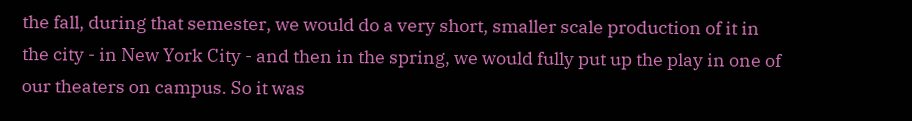the fall, during that semester, we would do a very short, smaller scale production of it in the city - in New York City - and then in the spring, we would fully put up the play in one of our theaters on campus. So it was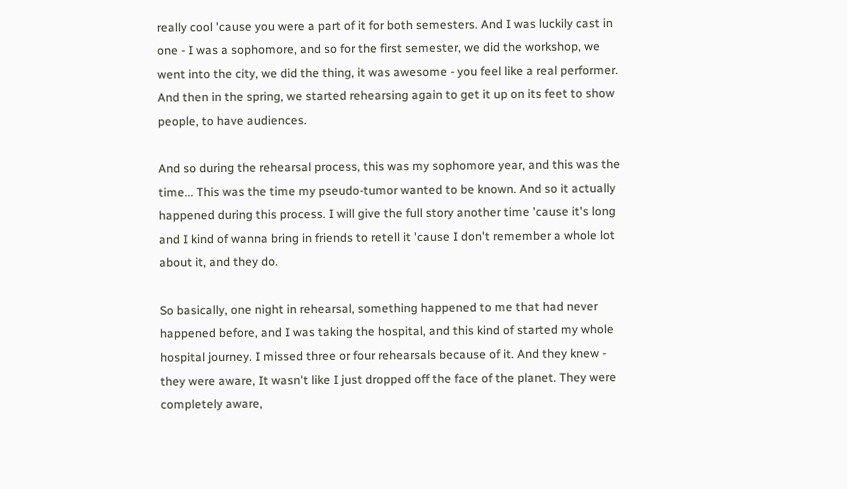really cool 'cause you were a part of it for both semesters. And I was luckily cast in one - I was a sophomore, and so for the first semester, we did the workshop, we went into the city, we did the thing, it was awesome - you feel like a real performer. And then in the spring, we started rehearsing again to get it up on its feet to show people, to have audiences.

And so during the rehearsal process, this was my sophomore year, and this was the time... This was the time my pseudo-tumor wanted to be known. And so it actually happened during this process. I will give the full story another time 'cause it's long and I kind of wanna bring in friends to retell it 'cause I don't remember a whole lot about it, and they do.

So basically, one night in rehearsal, something happened to me that had never happened before, and I was taking the hospital, and this kind of started my whole hospital journey. I missed three or four rehearsals because of it. And they knew - they were aware, It wasn't like I just dropped off the face of the planet. They were completely aware,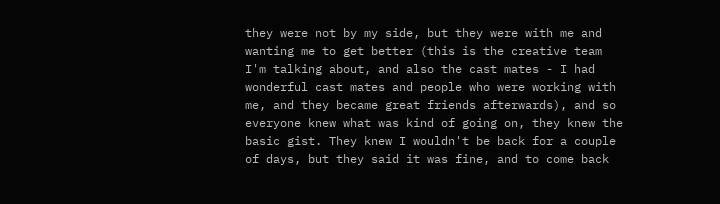they were not by my side, but they were with me and wanting me to get better (this is the creative team I'm talking about, and also the cast mates - I had wonderful cast mates and people who were working with me, and they became great friends afterwards), and so everyone knew what was kind of going on, they knew the basic gist. They knew I wouldn't be back for a couple of days, but they said it was fine, and to come back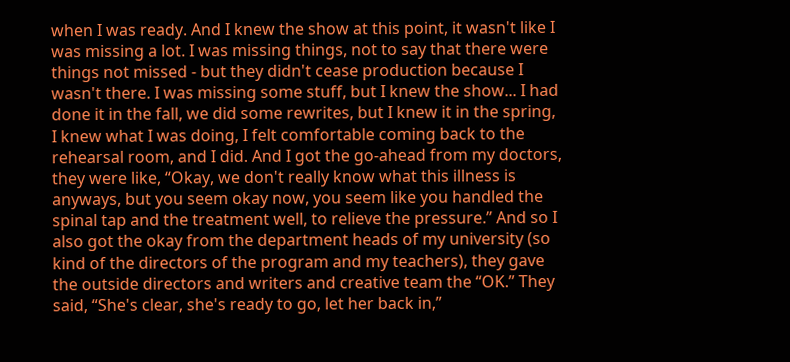when I was ready. And I knew the show at this point, it wasn't like I was missing a lot. I was missing things, not to say that there were things not missed - but they didn't cease production because I wasn't there. I was missing some stuff, but I knew the show... I had done it in the fall, we did some rewrites, but I knew it in the spring, I knew what I was doing, I felt comfortable coming back to the rehearsal room, and I did. And I got the go-ahead from my doctors, they were like, “Okay, we don't really know what this illness is anyways, but you seem okay now, you seem like you handled the spinal tap and the treatment well, to relieve the pressure.” And so I also got the okay from the department heads of my university (so kind of the directors of the program and my teachers), they gave the outside directors and writers and creative team the “OK.” They said, “She's clear, she's ready to go, let her back in,”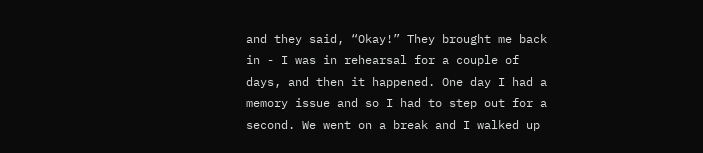and they said, “Okay!” They brought me back in - I was in rehearsal for a couple of days, and then it happened. One day I had a memory issue and so I had to step out for a second. We went on a break and I walked up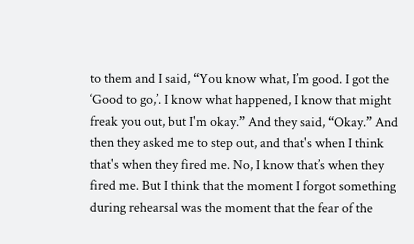to them and I said, “You know what, I’m good. I got the ‘Good to go,’. I know what happened, I know that might freak you out, but I'm okay.” And they said, “Okay.” And then they asked me to step out, and that's when I think that's when they fired me. No, I know that’s when they fired me. But I think that the moment I forgot something during rehearsal was the moment that the fear of the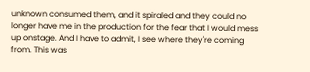unknown consumed them, and it spiraled and they could no longer have me in the production for the fear that I would mess up onstage. And I have to admit, I see where they're coming from. This was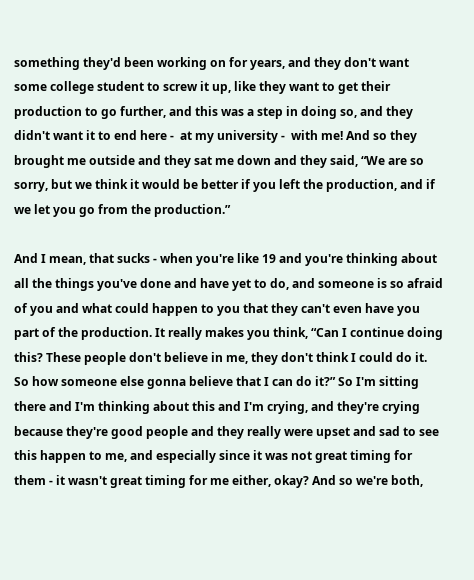something they'd been working on for years, and they don't want some college student to screw it up, like they want to get their production to go further, and this was a step in doing so, and they didn't want it to end here -  at my university -  with me! And so they brought me outside and they sat me down and they said, “We are so sorry, but we think it would be better if you left the production, and if we let you go from the production.”

And I mean, that sucks - when you're like 19 and you're thinking about all the things you've done and have yet to do, and someone is so afraid of you and what could happen to you that they can't even have you part of the production. It really makes you think, “Can I continue doing this? These people don't believe in me, they don't think I could do it. So how someone else gonna believe that I can do it?” So I'm sitting there and I'm thinking about this and I'm crying, and they're crying because they're good people and they really were upset and sad to see this happen to me, and especially since it was not great timing for them - it wasn't great timing for me either, okay? And so we're both,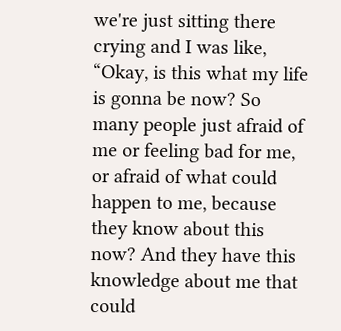we're just sitting there crying and I was like, “Okay, is this what my life is gonna be now? So many people just afraid of me or feeling bad for me, or afraid of what could happen to me, because they know about this now? And they have this knowledge about me that could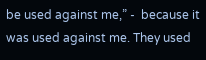be used against me,” -  because it was used against me. They used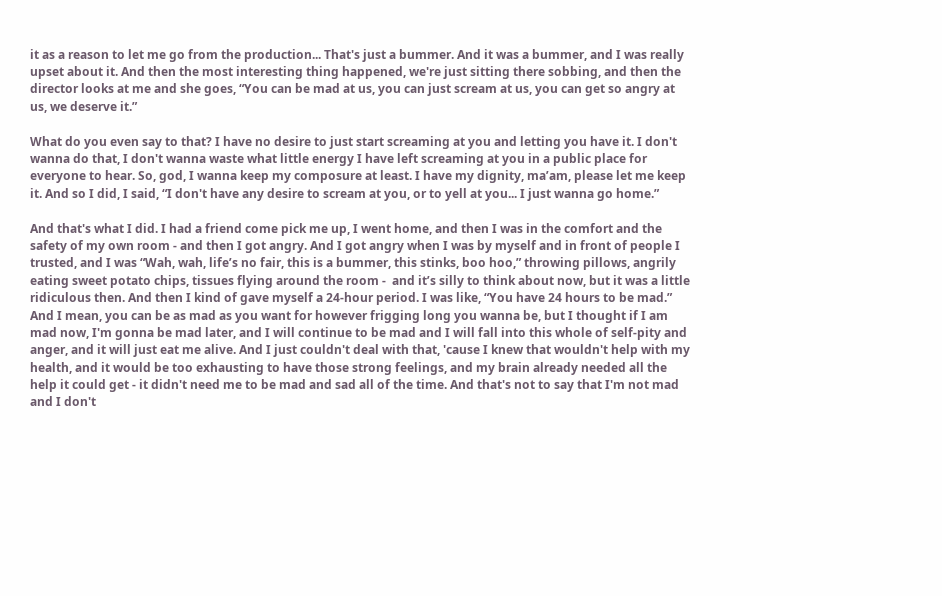it as a reason to let me go from the production... That's just a bummer. And it was a bummer, and I was really upset about it. And then the most interesting thing happened, we're just sitting there sobbing, and then the director looks at me and she goes, “You can be mad at us, you can just scream at us, you can get so angry at us, we deserve it.”

What do you even say to that? I have no desire to just start screaming at you and letting you have it. I don't wanna do that, I don't wanna waste what little energy I have left screaming at you in a public place for everyone to hear. So, god, I wanna keep my composure at least. I have my dignity, ma’am, please let me keep it. And so I did, I said, “I don't have any desire to scream at you, or to yell at you... I just wanna go home.”

And that's what I did. I had a friend come pick me up, I went home, and then I was in the comfort and the safety of my own room - and then I got angry. And I got angry when I was by myself and in front of people I trusted, and I was “Wah, wah, life’s no fair, this is a bummer, this stinks, boo hoo,” throwing pillows, angrily eating sweet potato chips, tissues flying around the room -  and it’s silly to think about now, but it was a little ridiculous then. And then I kind of gave myself a 24-hour period. I was like, “You have 24 hours to be mad.” And I mean, you can be as mad as you want for however frigging long you wanna be, but I thought if I am mad now, I'm gonna be mad later, and I will continue to be mad and I will fall into this whole of self-pity and anger, and it will just eat me alive. And I just couldn't deal with that, 'cause I knew that wouldn't help with my health, and it would be too exhausting to have those strong feelings, and my brain already needed all the help it could get - it didn't need me to be mad and sad all of the time. And that's not to say that I'm not mad and I don't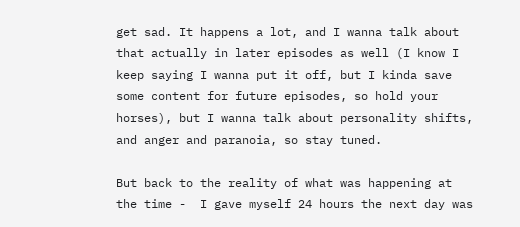get sad. It happens a lot, and I wanna talk about that actually in later episodes as well (I know I keep saying I wanna put it off, but I kinda save some content for future episodes, so hold your horses), but I wanna talk about personality shifts, and anger and paranoia, so stay tuned.

But back to the reality of what was happening at the time -  I gave myself 24 hours the next day was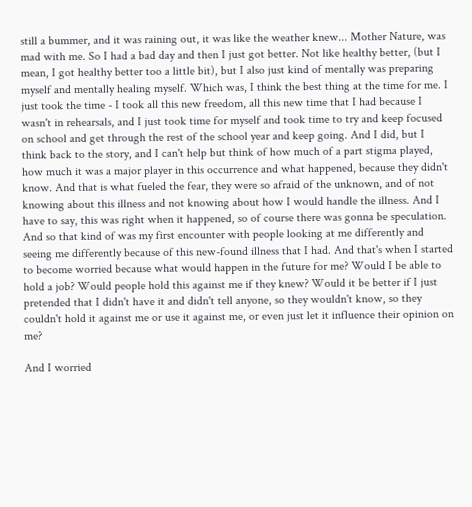still a bummer, and it was raining out, it was like the weather knew... Mother Nature, was mad with me. So I had a bad day and then I just got better. Not like healthy better, (but I mean, I got healthy better too a little bit), but I also just kind of mentally was preparing myself and mentally healing myself. Which was, I think the best thing at the time for me. I just took the time - I took all this new freedom, all this new time that I had because I wasn't in rehearsals, and I just took time for myself and took time to try and keep focused on school and get through the rest of the school year and keep going. And I did, but I think back to the story, and I can't help but think of how much of a part stigma played, how much it was a major player in this occurrence and what happened, because they didn't know. And that is what fueled the fear, they were so afraid of the unknown, and of not knowing about this illness and not knowing about how I would handle the illness. And I have to say, this was right when it happened, so of course there was gonna be speculation. And so that kind of was my first encounter with people looking at me differently and seeing me differently because of this new-found illness that I had. And that's when I started to become worried because what would happen in the future for me? Would I be able to hold a job? Would people hold this against me if they knew? Would it be better if I just pretended that I didn't have it and didn't tell anyone, so they wouldn't know, so they couldn't hold it against me or use it against me, or even just let it influence their opinion on me?

And I worried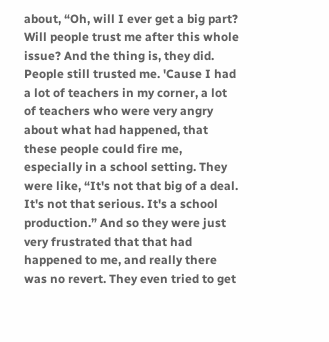about, “Oh, will I ever get a big part? Will people trust me after this whole issue? And the thing is, they did. People still trusted me. 'Cause I had a lot of teachers in my corner, a lot of teachers who were very angry about what had happened, that these people could fire me, especially in a school setting. They were like, “It's not that big of a deal. It's not that serious. It's a school production.” And so they were just very frustrated that that had happened to me, and really there was no revert. They even tried to get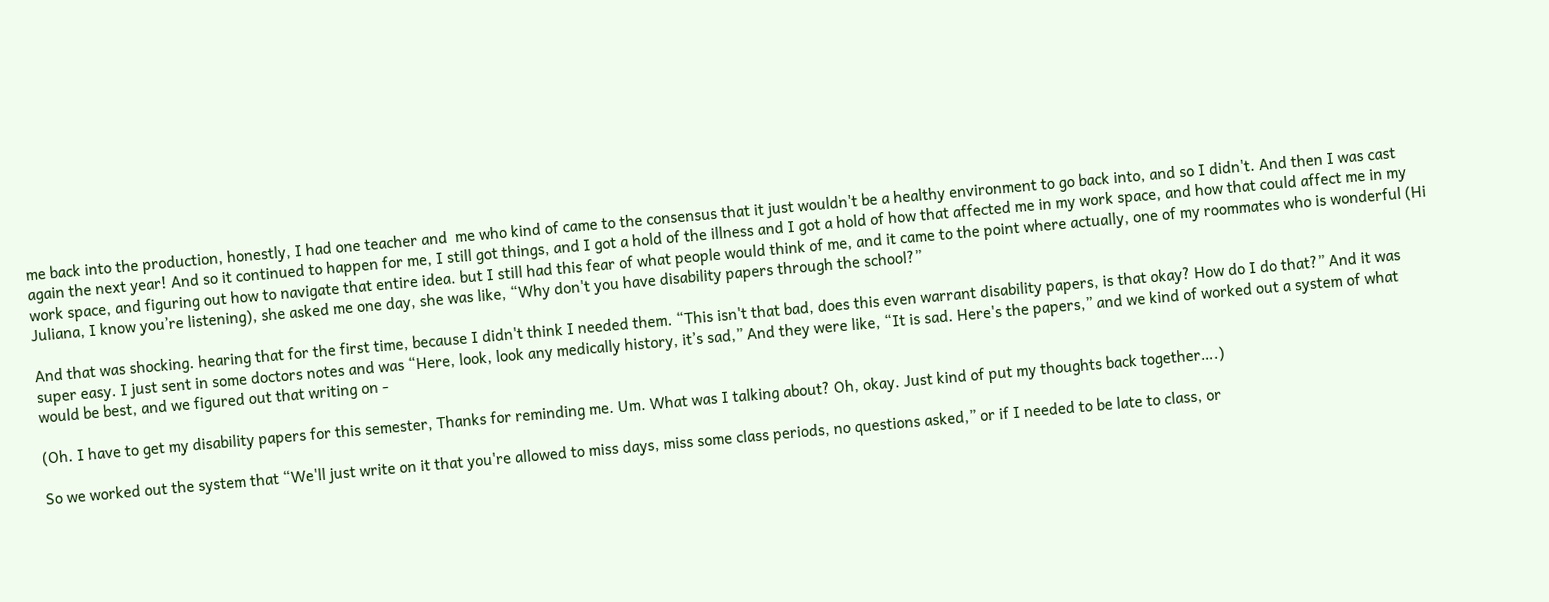me back into the production, honestly, I had one teacher and  me who kind of came to the consensus that it just wouldn't be a healthy environment to go back into, and so I didn't. And then I was cast again the next year! And so it continued to happen for me, I still got things, and I got a hold of the illness and I got a hold of how that affected me in my work space, and how that could affect me in my work space, and figuring out how to navigate that entire idea. but I still had this fear of what people would think of me, and it came to the point where actually, one of my roommates who is wonderful (Hi Juliana, I know you’re listening), she asked me one day, she was like, “Why don't you have disability papers through the school?”

And that was shocking. hearing that for the first time, because I didn't think I needed them. “This isn't that bad, does this even warrant disability papers, is that okay? How do I do that?” And it was super easy. I just sent in some doctors notes and was “Here, look, look any medically history, it’s sad,” And they were like, “It is sad. Here's the papers,” and we kind of worked out a system of what would be best, and we figured out that writing on -

(Oh. I have to get my disability papers for this semester, Thanks for reminding me. Um. What was I talking about? Oh, okay. Just kind of put my thoughts back together….)

So we worked out the system that “We'll just write on it that you're allowed to miss days, miss some class periods, no questions asked,” or if I needed to be late to class, or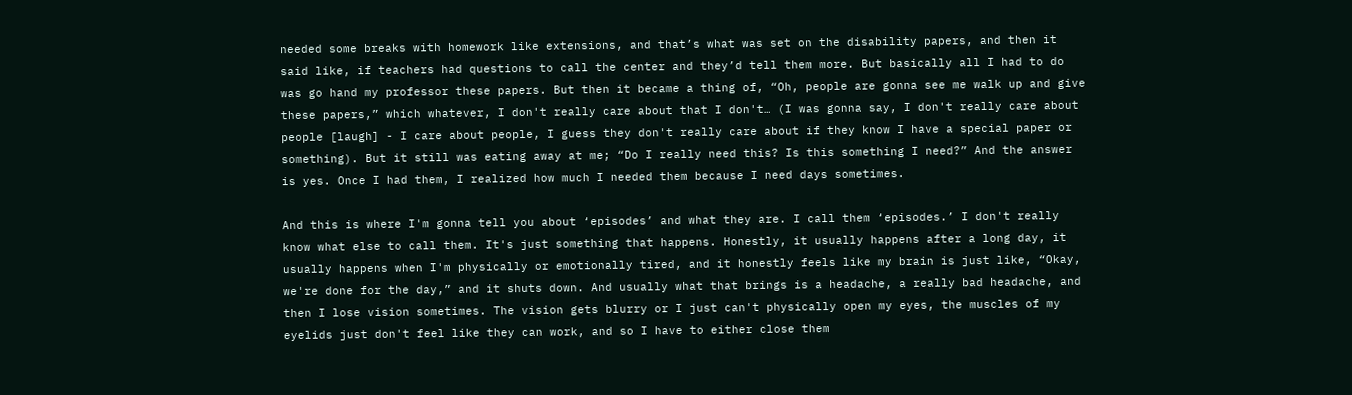needed some breaks with homework like extensions, and that’s what was set on the disability papers, and then it said like, if teachers had questions to call the center and they’d tell them more. But basically all I had to do was go hand my professor these papers. But then it became a thing of, “Oh, people are gonna see me walk up and give these papers,” which whatever, I don't really care about that I don't… (I was gonna say, I don't really care about people [laugh] - I care about people, I guess they don't really care about if they know I have a special paper or something). But it still was eating away at me; “Do I really need this? Is this something I need?” And the answer is yes. Once I had them, I realized how much I needed them because I need days sometimes.

And this is where I'm gonna tell you about ‘episodes’ and what they are. I call them ‘episodes.’ I don't really know what else to call them. It's just something that happens. Honestly, it usually happens after a long day, it usually happens when I'm physically or emotionally tired, and it honestly feels like my brain is just like, “Okay, we're done for the day,” and it shuts down. And usually what that brings is a headache, a really bad headache, and then I lose vision sometimes. The vision gets blurry or I just can't physically open my eyes, the muscles of my eyelids just don't feel like they can work, and so I have to either close them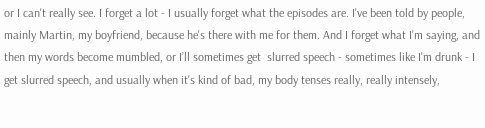or I can't really see. I forget a lot - I usually forget what the episodes are. I've been told by people, mainly Martin, my boyfriend, because he's there with me for them. And I forget what I'm saying, and then my words become mumbled, or I’ll sometimes get  slurred speech - sometimes like I'm drunk - I get slurred speech, and usually when it's kind of bad, my body tenses really, really intensely,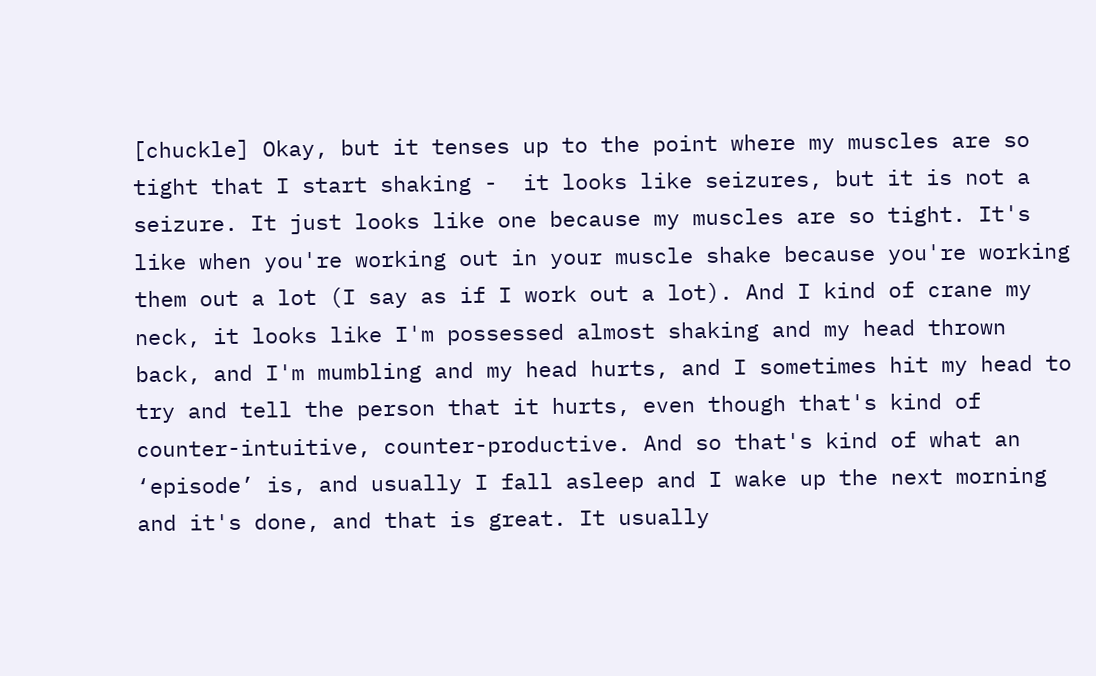[chuckle] Okay, but it tenses up to the point where my muscles are so tight that I start shaking -  it looks like seizures, but it is not a seizure. It just looks like one because my muscles are so tight. It's like when you're working out in your muscle shake because you're working them out a lot (I say as if I work out a lot). And I kind of crane my neck, it looks like I'm possessed almost shaking and my head thrown back, and I'm mumbling and my head hurts, and I sometimes hit my head to try and tell the person that it hurts, even though that's kind of counter-intuitive, counter-productive. And so that's kind of what an ‘episode’ is, and usually I fall asleep and I wake up the next morning and it's done, and that is great. It usually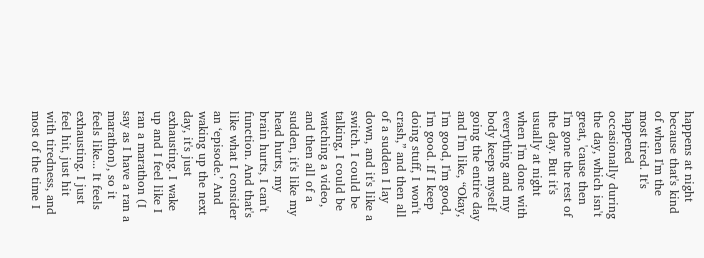happens at night because that's kind of when I'm the most tired. It's happened occasionally during the day, which isn't great, 'cause then I'm gone the rest of the day. But it's usually at night when I'm done with everything and my body keeps myself going the entire day and I'm like, “Okay, I'm good, I'm good, I'm good. If I keep doing stuff, I won't crash,” and then all of a sudden I lay down, and it's like a switch. I could be talking, I could be watching a video, and then all of a sudden, it's like my head hurts, my brain hurts, I can't function. And that's like what I consider an ‘episode.’ And waking up the next day, it's just exhausting. I wake up and I feel like I ran a marathon (I say as I have a ran a marathon), so it feels like... It feels exhausting. I just feel hit, just hit with tiredness, and most of the time I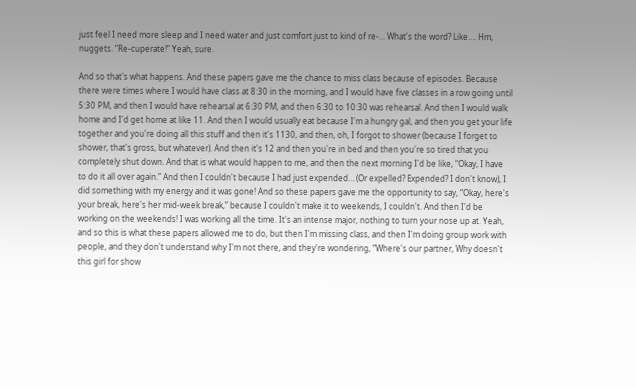just feel I need more sleep and I need water and just comfort just to kind of re-... What's the word? Like…. Hm, nuggets. “Re-cuperate!” Yeah, sure.

And so that's what happens. And these papers gave me the chance to miss class because of episodes. Because there were times where I would have class at 8:30 in the morning, and I would have five classes in a row going until 5:30 PM, and then I would have rehearsal at 6:30 PM, and then 6:30 to 10:30 was rehearsal. And then I would walk home and I'd get home at like 11. And then I would usually eat because I'm a hungry gal, and then you get your life together and you're doing all this stuff and then it's 1130, and then, oh, I forgot to shower (because I forget to shower, that's gross, but whatever). And then it's 12 and then you're in bed and then you're so tired that you completely shut down. And that is what would happen to me, and then the next morning I'd be like, “Okay, I have to do it all over again.” And then I couldn't because I had just expended… (Or expelled? Expended? I don't know), I did something with my energy and it was gone! And so these papers gave me the opportunity to say, “Okay, here's your break, here's her mid-week break,” because I couldn't make it to weekends, I couldn't. And then I'd be working on the weekends! I was working all the time. It's an intense major, nothing to turn your nose up at. Yeah, and so this is what these papers allowed me to do, but then I'm missing class, and then I'm doing group work with people, and they don't understand why I'm not there, and they're wondering, “Where's our partner, Why doesn't this girl for show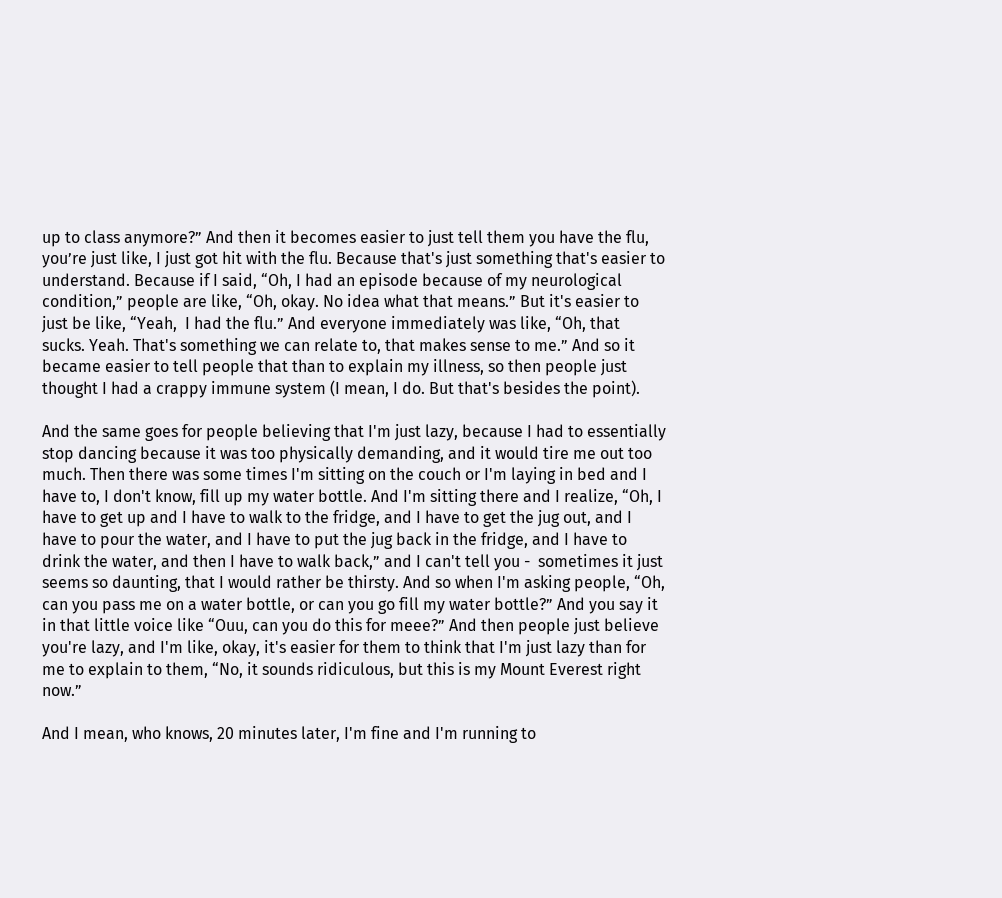up to class anymore?” And then it becomes easier to just tell them you have the flu, you’re just like, I just got hit with the flu. Because that's just something that's easier to understand. Because if I said, “Oh, I had an episode because of my neurological condition,” people are like, “Oh, okay. No idea what that means.” But it's easier to just be like, “Yeah,  I had the flu.” And everyone immediately was like, “Oh, that sucks. Yeah. That's something we can relate to, that makes sense to me.” And so it became easier to tell people that than to explain my illness, so then people just thought I had a crappy immune system (I mean, I do. But that's besides the point).

And the same goes for people believing that I'm just lazy, because I had to essentially stop dancing because it was too physically demanding, and it would tire me out too much. Then there was some times I'm sitting on the couch or I'm laying in bed and I have to, I don't know, fill up my water bottle. And I'm sitting there and I realize, “Oh, I have to get up and I have to walk to the fridge, and I have to get the jug out, and I have to pour the water, and I have to put the jug back in the fridge, and I have to drink the water, and then I have to walk back,” and I can't tell you -  sometimes it just seems so daunting, that I would rather be thirsty. And so when I'm asking people, “Oh, can you pass me on a water bottle, or can you go fill my water bottle?” And you say it in that little voice like “Ouu, can you do this for meee?” And then people just believe you're lazy, and I'm like, okay, it's easier for them to think that I'm just lazy than for me to explain to them, “No, it sounds ridiculous, but this is my Mount Everest right now.”

And I mean, who knows, 20 minutes later, I'm fine and I'm running to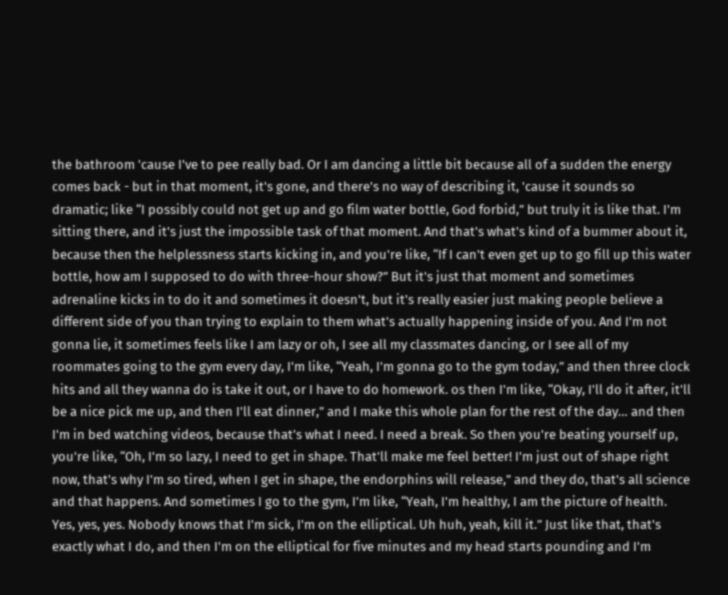the bathroom 'cause I've to pee really bad. Or I am dancing a little bit because all of a sudden the energy comes back - but in that moment, it's gone, and there's no way of describing it, 'cause it sounds so dramatic; like “I possibly could not get up and go film water bottle, God forbid,” but truly it is like that. I'm sitting there, and it's just the impossible task of that moment. And that's what's kind of a bummer about it, because then the helplessness starts kicking in, and you're like, “If I can't even get up to go fill up this water bottle, how am I supposed to do with three-hour show?” But it's just that moment and sometimes adrenaline kicks in to do it and sometimes it doesn't, but it's really easier just making people believe a different side of you than trying to explain to them what's actually happening inside of you. And I'm not gonna lie, it sometimes feels like I am lazy or oh, I see all my classmates dancing, or I see all of my roommates going to the gym every day, I'm like, “Yeah, I'm gonna go to the gym today,” and then three clock hits and all they wanna do is take it out, or I have to do homework. os then I'm like, “Okay, I'll do it after, it'll be a nice pick me up, and then I'll eat dinner,” and I make this whole plan for the rest of the day… and then I'm in bed watching videos, because that’s what I need. I need a break. So then you're beating yourself up, you're like, “Oh, I'm so lazy, I need to get in shape. That'll make me feel better! I'm just out of shape right now, that's why I'm so tired, when I get in shape, the endorphins will release,” and they do, that's all science and that happens. And sometimes I go to the gym, I'm like, “Yeah, I'm healthy, I am the picture of health. Yes, yes, yes. Nobody knows that I'm sick, I'm on the elliptical. Uh huh, yeah, kill it.” Just like that, that's exactly what I do, and then I'm on the elliptical for five minutes and my head starts pounding and I'm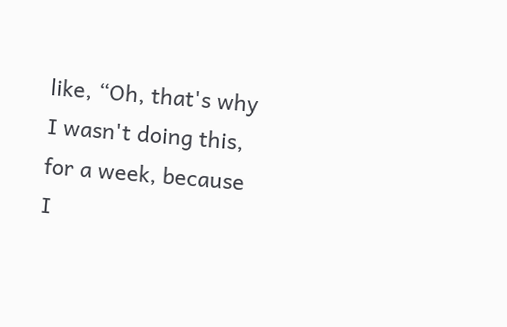like, “Oh, that's why I wasn't doing this, for a week, because I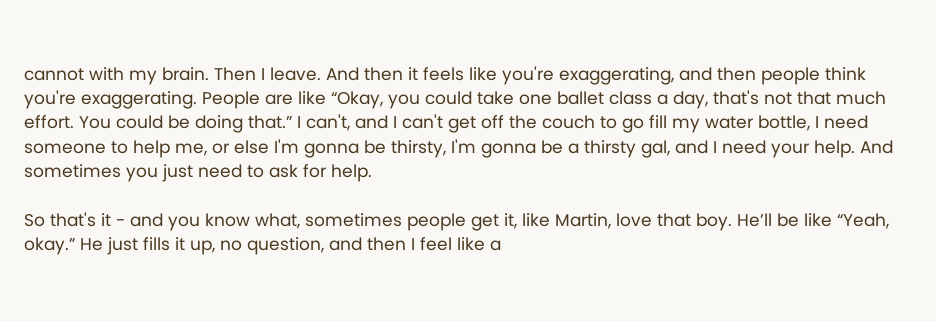cannot with my brain. Then I leave. And then it feels like you're exaggerating, and then people think you're exaggerating. People are like “Okay, you could take one ballet class a day, that's not that much effort. You could be doing that.” I can't, and I can't get off the couch to go fill my water bottle, I need someone to help me, or else I'm gonna be thirsty, I'm gonna be a thirsty gal, and I need your help. And sometimes you just need to ask for help.

So that's it - and you know what, sometimes people get it, like Martin, love that boy. He’ll be like “Yeah, okay.” He just fills it up, no question, and then I feel like a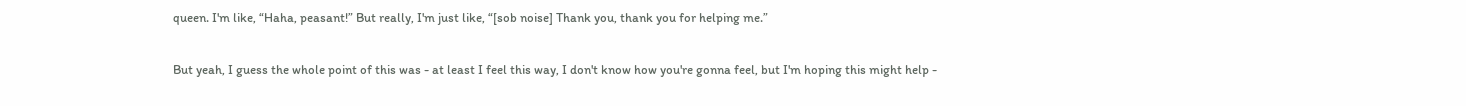queen. I'm like, “Haha, peasant!” But really, I'm just like, “[sob noise] Thank you, thank you for helping me.”

But yeah, I guess the whole point of this was - at least I feel this way, I don't know how you're gonna feel, but I'm hoping this might help -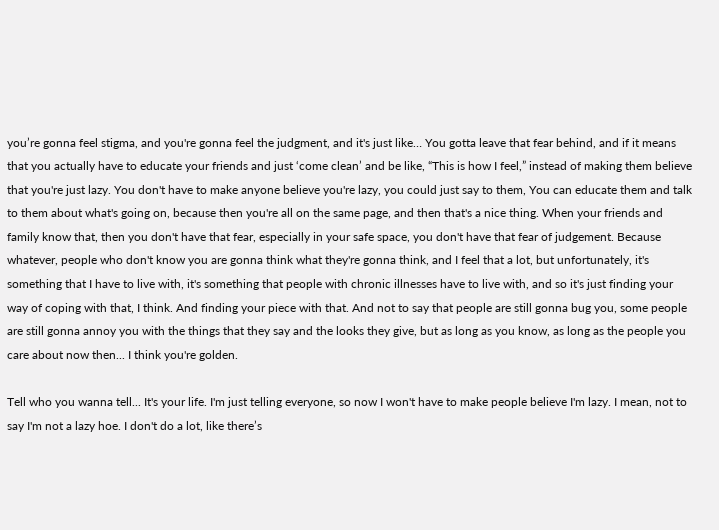you’re gonna feel stigma, and you're gonna feel the judgment, and it's just like… You gotta leave that fear behind, and if it means that you actually have to educate your friends and just ‘come clean’ and be like, “This is how I feel,” instead of making them believe that you're just lazy. You don't have to make anyone believe you're lazy, you could just say to them, You can educate them and talk to them about what's going on, because then you're all on the same page, and then that's a nice thing. When your friends and family know that, then you don't have that fear, especially in your safe space, you don't have that fear of judgement. Because whatever, people who don't know you are gonna think what they're gonna think, and I feel that a lot, but unfortunately, it's something that I have to live with, it's something that people with chronic illnesses have to live with, and so it's just finding your way of coping with that, I think. And finding your piece with that. And not to say that people are still gonna bug you, some people are still gonna annoy you with the things that they say and the looks they give, but as long as you know, as long as the people you care about now then... I think you're golden.

Tell who you wanna tell... It's your life. I'm just telling everyone, so now I won't have to make people believe I'm lazy. I mean, not to say I'm not a lazy hoe. I don't do a lot, like there’s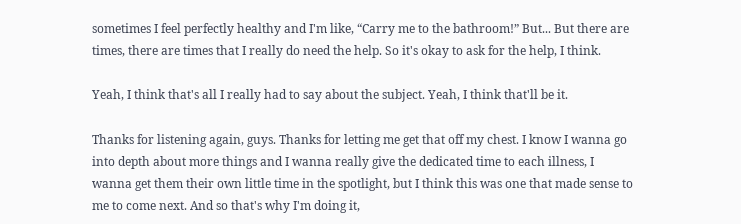sometimes I feel perfectly healthy and I'm like, “Carry me to the bathroom!” But... But there are times, there are times that I really do need the help. So it's okay to ask for the help, I think.

Yeah, I think that's all I really had to say about the subject. Yeah, I think that'll be it.

Thanks for listening again, guys. Thanks for letting me get that off my chest. I know I wanna go into depth about more things and I wanna really give the dedicated time to each illness, I wanna get them their own little time in the spotlight, but I think this was one that made sense to me to come next. And so that's why I'm doing it,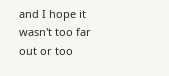and I hope it wasn't too far out or too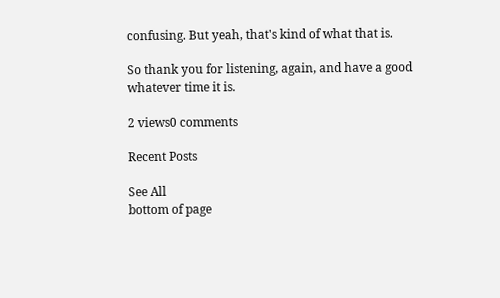confusing. But yeah, that's kind of what that is.

So thank you for listening, again, and have a good whatever time it is.

2 views0 comments

Recent Posts

See All
bottom of page